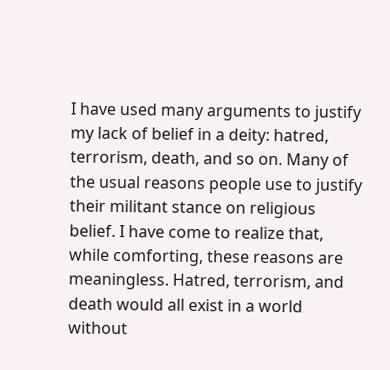I have used many arguments to justify my lack of belief in a deity: hatred, terrorism, death, and so on. Many of the usual reasons people use to justify their militant stance on religious belief. I have come to realize that, while comforting, these reasons are meaningless. Hatred, terrorism, and death would all exist in a world without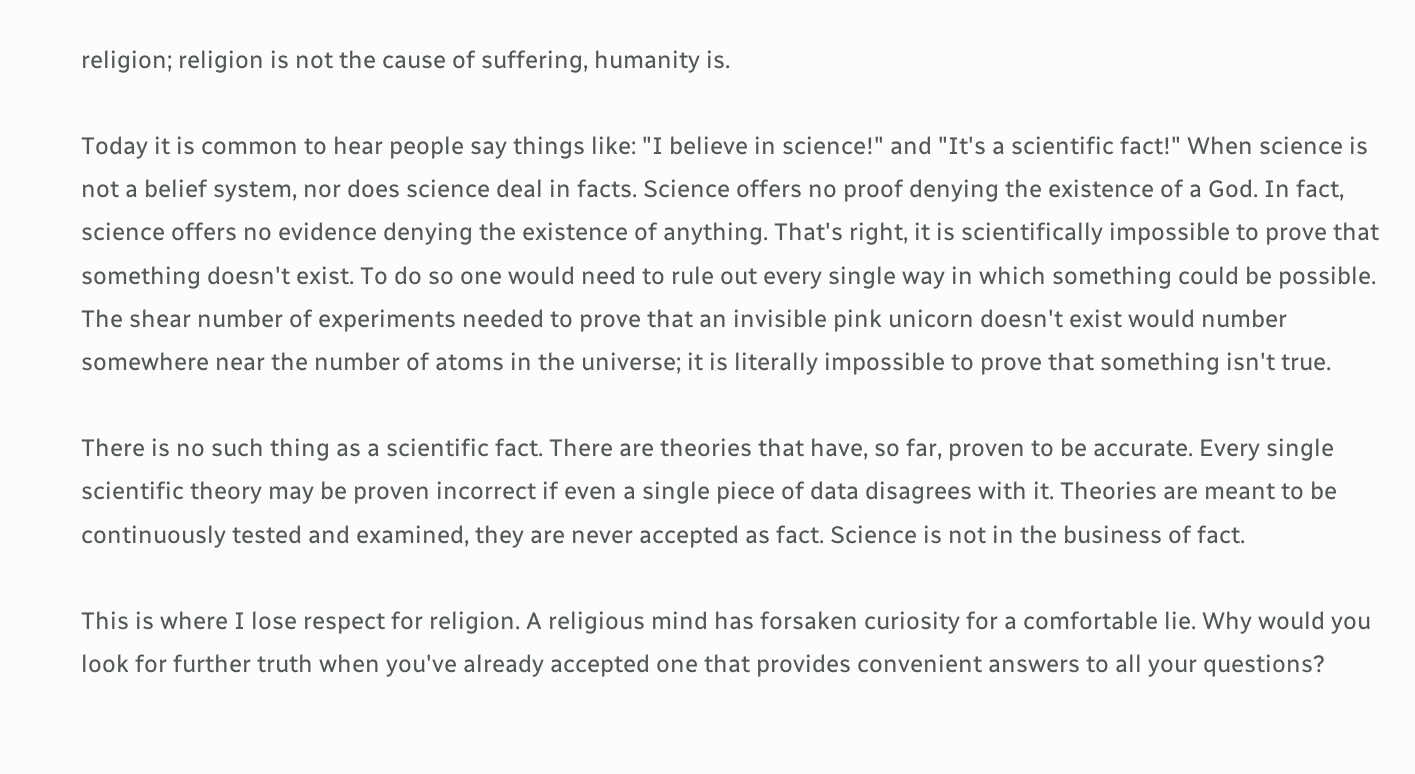religion; religion is not the cause of suffering, humanity is.

Today it is common to hear people say things like: "I believe in science!" and "It's a scientific fact!" When science is not a belief system, nor does science deal in facts. Science offers no proof denying the existence of a God. In fact, science offers no evidence denying the existence of anything. That's right, it is scientifically impossible to prove that something doesn't exist. To do so one would need to rule out every single way in which something could be possible. The shear number of experiments needed to prove that an invisible pink unicorn doesn't exist would number somewhere near the number of atoms in the universe; it is literally impossible to prove that something isn't true.

There is no such thing as a scientific fact. There are theories that have, so far, proven to be accurate. Every single scientific theory may be proven incorrect if even a single piece of data disagrees with it. Theories are meant to be continuously tested and examined, they are never accepted as fact. Science is not in the business of fact.

This is where I lose respect for religion. A religious mind has forsaken curiosity for a comfortable lie. Why would you look for further truth when you've already accepted one that provides convenient answers to all your questions?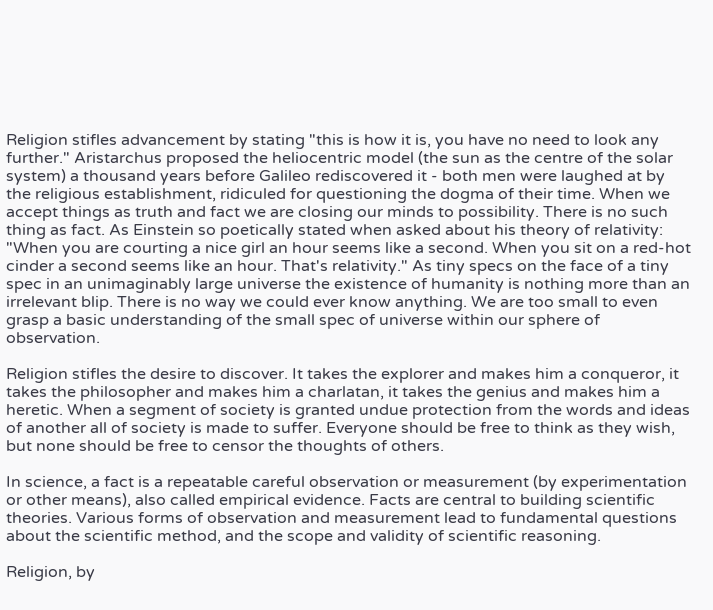Religion stifles advancement by stating "this is how it is, you have no need to look any further." Aristarchus proposed the heliocentric model (the sun as the centre of the solar system) a thousand years before Galileo rediscovered it - both men were laughed at by the religious establishment, ridiculed for questioning the dogma of their time. When we accept things as truth and fact we are closing our minds to possibility. There is no such thing as fact. As Einstein so poetically stated when asked about his theory of relativity: "When you are courting a nice girl an hour seems like a second. When you sit on a red-hot cinder a second seems like an hour. That's relativity." As tiny specs on the face of a tiny spec in an unimaginably large universe the existence of humanity is nothing more than an irrelevant blip. There is no way we could ever know anything. We are too small to even grasp a basic understanding of the small spec of universe within our sphere of observation.

Religion stifles the desire to discover. It takes the explorer and makes him a conqueror, it takes the philosopher and makes him a charlatan, it takes the genius and makes him a heretic. When a segment of society is granted undue protection from the words and ideas of another all of society is made to suffer. Everyone should be free to think as they wish, but none should be free to censor the thoughts of others.

In science, a fact is a repeatable careful observation or measurement (by experimentation or other means), also called empirical evidence. Facts are central to building scientific theories. Various forms of observation and measurement lead to fundamental questions about the scientific method, and the scope and validity of scientific reasoning.

Religion, by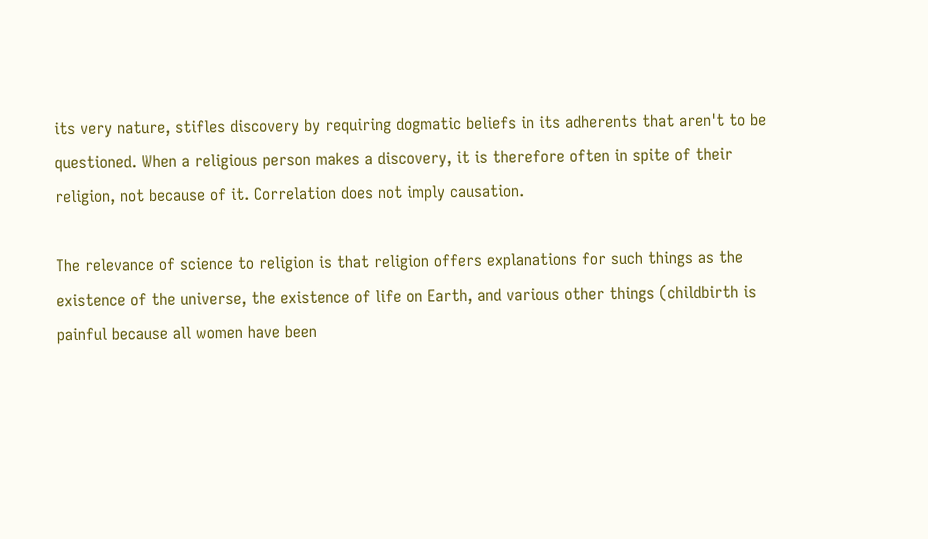its very nature, stifles discovery by requiring dogmatic beliefs in its adherents that aren't to be questioned. When a religious person makes a discovery, it is therefore often in spite of their religion, not because of it. Correlation does not imply causation.

The relevance of science to religion is that religion offers explanations for such things as the existence of the universe, the existence of life on Earth, and various other things (childbirth is painful because all women have been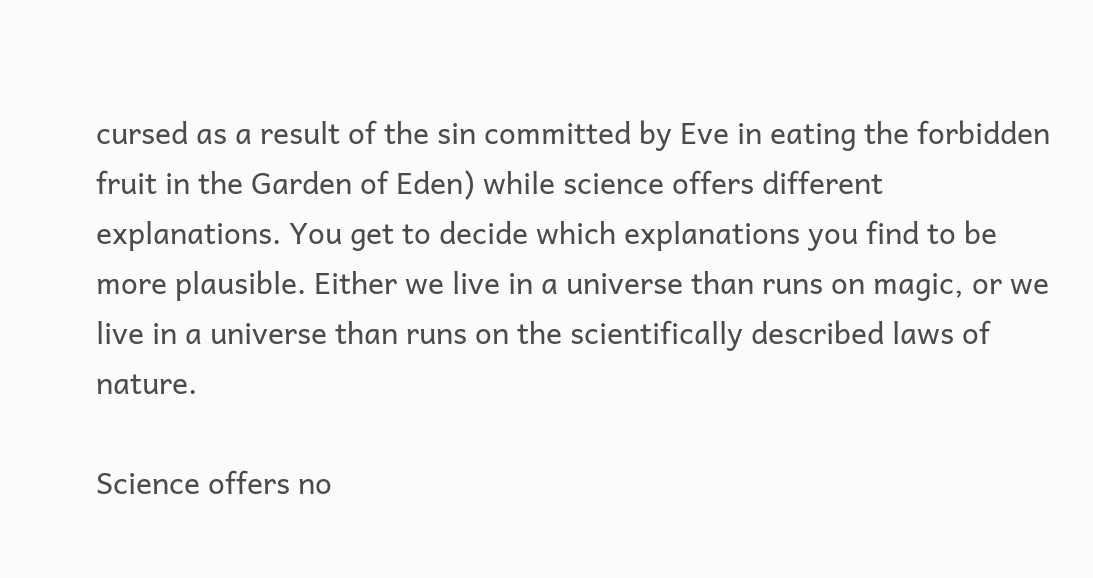cursed as a result of the sin committed by Eve in eating the forbidden fruit in the Garden of Eden) while science offers different explanations. You get to decide which explanations you find to be more plausible. Either we live in a universe than runs on magic, or we live in a universe than runs on the scientifically described laws of nature.

Science offers no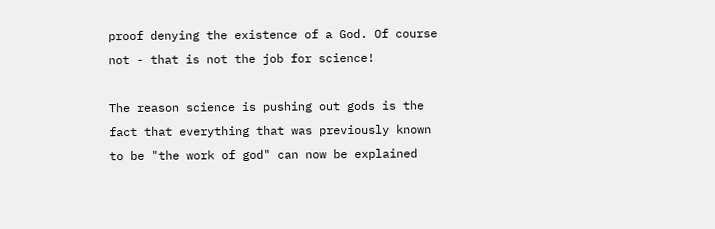proof denying the existence of a God. Of course not - that is not the job for science!

The reason science is pushing out gods is the fact that everything that was previously known to be "the work of god" can now be explained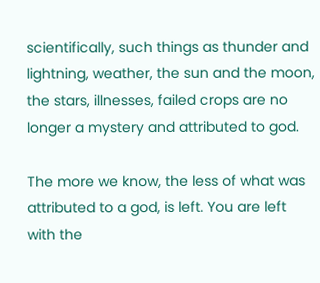scientifically, such things as thunder and lightning, weather, the sun and the moon, the stars, illnesses, failed crops are no longer a mystery and attributed to god.

The more we know, the less of what was attributed to a god, is left. You are left with the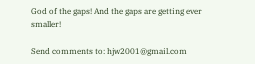God of the gaps! And the gaps are getting ever smaller!

Send comments to: hjw2001@gmail.com